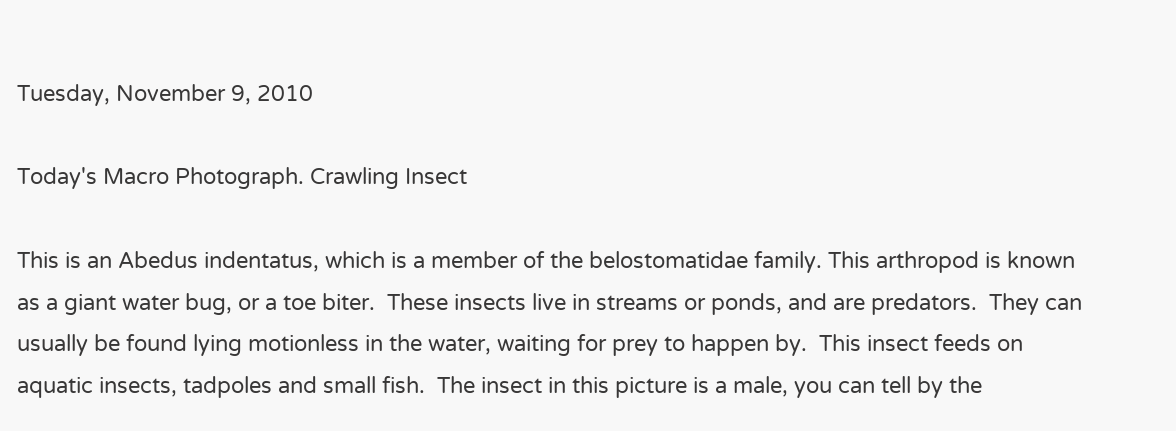Tuesday, November 9, 2010

Today's Macro Photograph. Crawling Insect

This is an Abedus indentatus, which is a member of the belostomatidae family. This arthropod is known as a giant water bug, or a toe biter.  These insects live in streams or ponds, and are predators.  They can usually be found lying motionless in the water, waiting for prey to happen by.  This insect feeds on aquatic insects, tadpoles and small fish.  The insect in this picture is a male, you can tell by the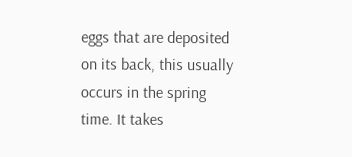eggs that are deposited on its back, this usually occurs in the spring time. It takes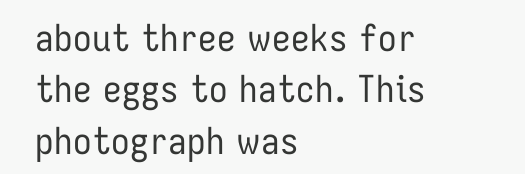about three weeks for the eggs to hatch. This photograph was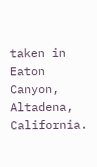taken in Eaton Canyon, Altadena, California.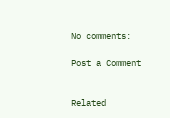No comments:

Post a Comment


Related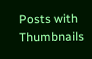Posts with Thumbnails